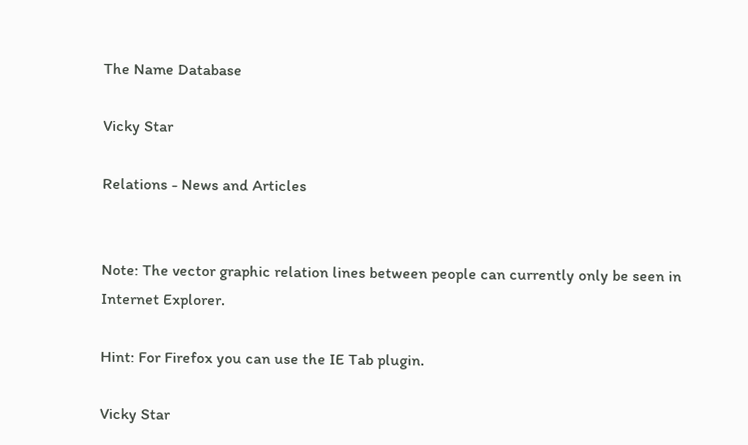The Name Database

Vicky Star

Relations - News and Articles


Note: The vector graphic relation lines between people can currently only be seen in Internet Explorer.

Hint: For Firefox you can use the IE Tab plugin.

Vicky Star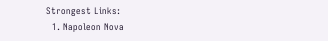Strongest Links:
  1. Napoleon Nova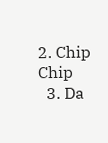2. Chip Chip
  3. Da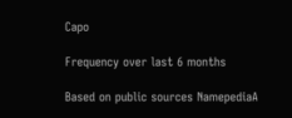Capo

Frequency over last 6 months

Based on public sources NamepediaA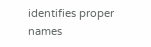identifies proper names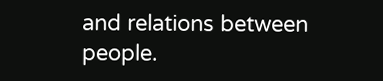and relations between people.